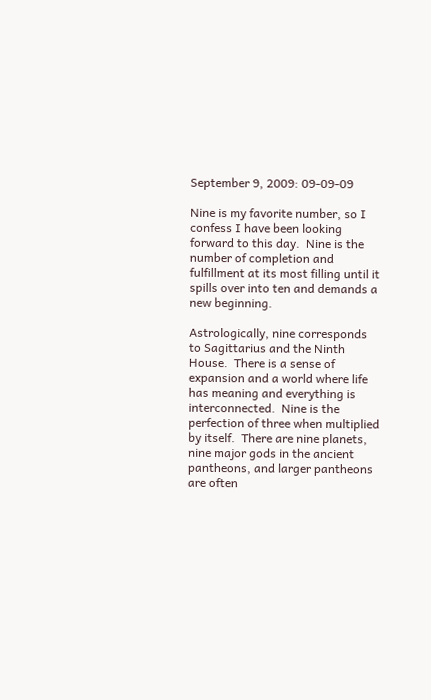September 9, 2009: 09-09-09

Nine is my favorite number, so I confess I have been looking forward to this day.  Nine is the number of completion and fulfillment at its most filling until it spills over into ten and demands a new beginning.

Astrologically, nine corresponds to Sagittarius and the Ninth House.  There is a sense of expansion and a world where life has meaning and everything is interconnected.  Nine is the perfection of three when multiplied by itself.  There are nine planets, nine major gods in the ancient pantheons, and larger pantheons are often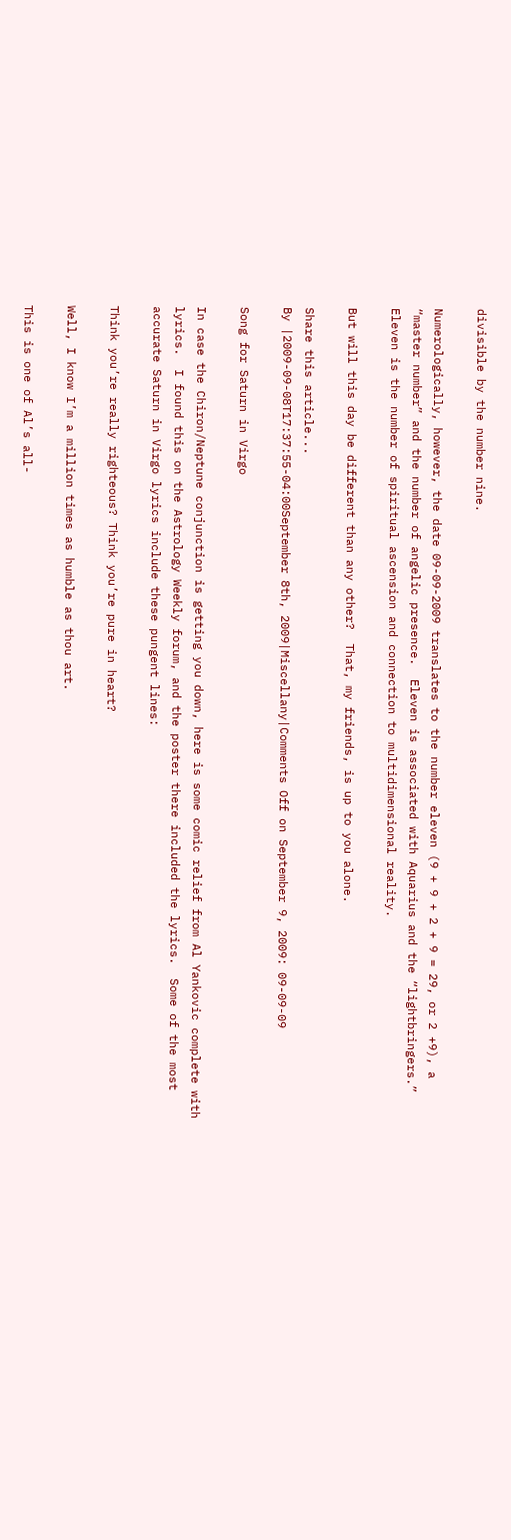divisible by the number nine.

Numerologically, however, the date 09-09-2009 translates to the number eleven (9 + 9 + 2 + 9 = 29, or 2 +9), a “master number” and the number of angelic presence.  Eleven is associated with Aquarius and the “lightbringers.”  Eleven is the number of spiritual ascension and connection to multidimensional reality.

But will this day be different than any other?  That, my friends, is up to you alone.

Share this article...
By |2009-09-08T17:37:55-04:00September 8th, 2009|Miscellany|Comments Off on September 9, 2009: 09-09-09

Song for Saturn in Virgo

In case the Chiron/Neptune conjunction is getting you down, here is some comic relief from Al Yankovic complete with lyrics.  I found this on the Astrology Weekly forum, and the poster there included the lyrics.  Some of the most accurate Saturn in Virgo lyrics include these pungent lines:

Think you’re really righteous? Think you’re pure in heart?

Well, I know I’m a million times as humble as thou art.

This is one of Al’s all-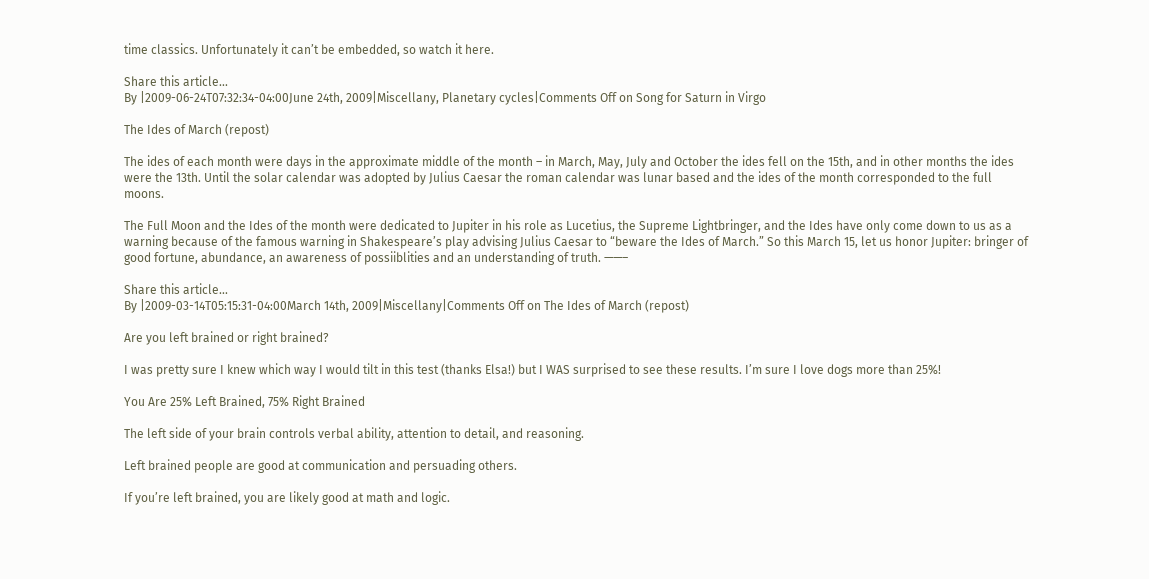time classics. Unfortunately it can’t be embedded, so watch it here.

Share this article...
By |2009-06-24T07:32:34-04:00June 24th, 2009|Miscellany, Planetary cycles|Comments Off on Song for Saturn in Virgo

The Ides of March (repost)

The ides of each month were days in the approximate middle of the month – in March, May, July and October the ides fell on the 15th, and in other months the ides were the 13th. Until the solar calendar was adopted by Julius Caesar the roman calendar was lunar based and the ides of the month corresponded to the full moons.

The Full Moon and the Ides of the month were dedicated to Jupiter in his role as Lucetius, the Supreme Lightbringer, and the Ides have only come down to us as a warning because of the famous warning in Shakespeare’s play advising Julius Caesar to “beware the Ides of March.” So this March 15, let us honor Jupiter: bringer of good fortune, abundance, an awareness of possiiblities and an understanding of truth. ——–

Share this article...
By |2009-03-14T05:15:31-04:00March 14th, 2009|Miscellany|Comments Off on The Ides of March (repost)

Are you left brained or right brained?

I was pretty sure I knew which way I would tilt in this test (thanks Elsa!) but I WAS surprised to see these results. I’m sure I love dogs more than 25%!

You Are 25% Left Brained, 75% Right Brained

The left side of your brain controls verbal ability, attention to detail, and reasoning.

Left brained people are good at communication and persuading others.

If you’re left brained, you are likely good at math and logic.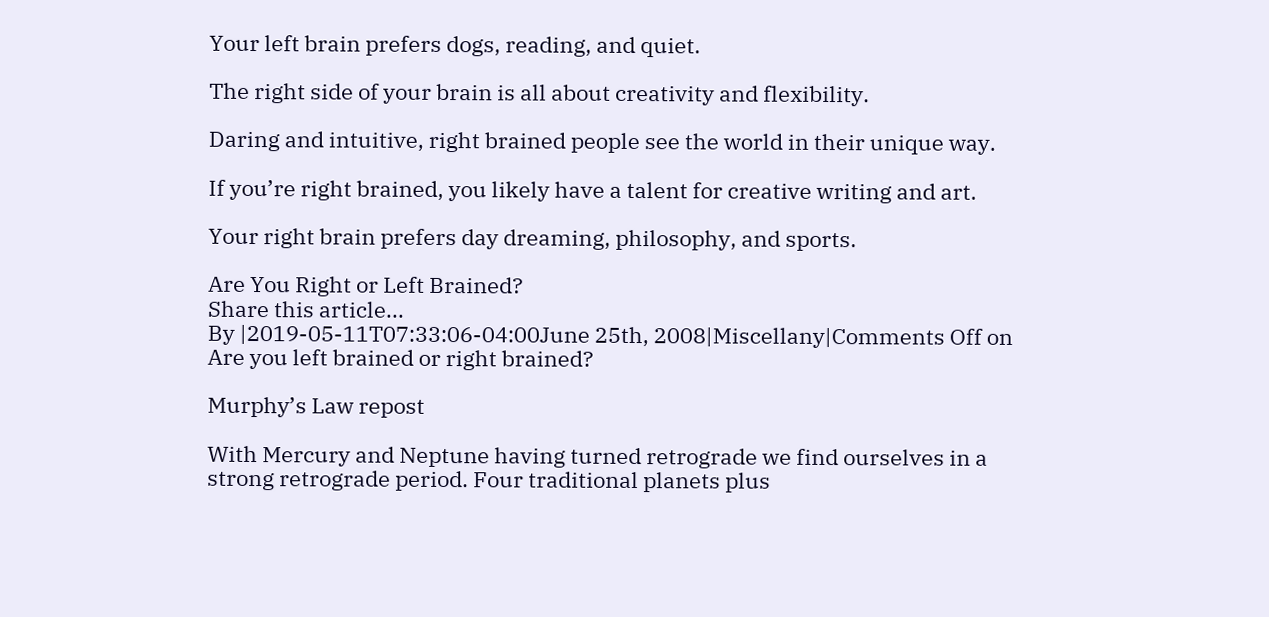Your left brain prefers dogs, reading, and quiet.

The right side of your brain is all about creativity and flexibility.

Daring and intuitive, right brained people see the world in their unique way.

If you’re right brained, you likely have a talent for creative writing and art.

Your right brain prefers day dreaming, philosophy, and sports.

Are You Right or Left Brained?
Share this article...
By |2019-05-11T07:33:06-04:00June 25th, 2008|Miscellany|Comments Off on Are you left brained or right brained?

Murphy’s Law repost

With Mercury and Neptune having turned retrograde we find ourselves in a strong retrograde period. Four traditional planets plus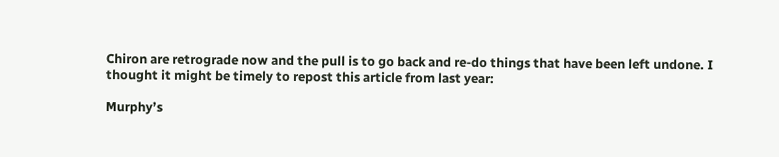Chiron are retrograde now and the pull is to go back and re-do things that have been left undone. I thought it might be timely to repost this article from last year:

Murphy’s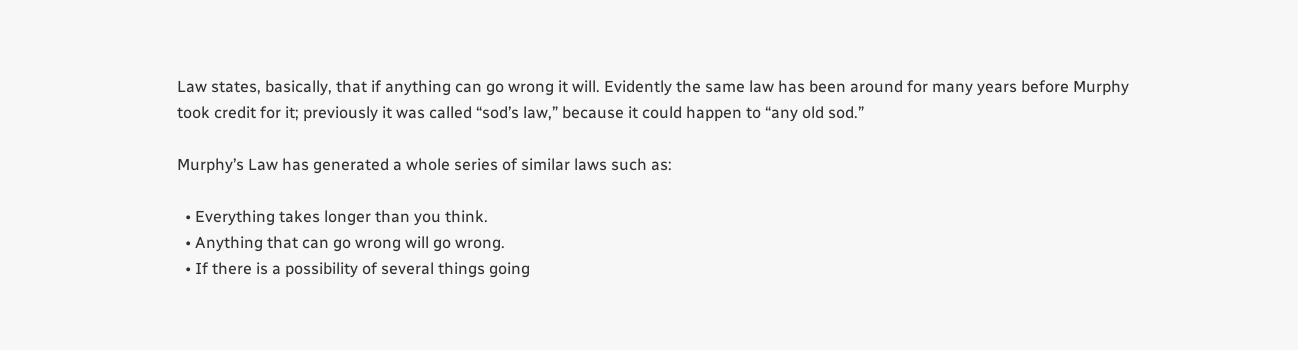Law states, basically, that if anything can go wrong it will. Evidently the same law has been around for many years before Murphy took credit for it; previously it was called “sod’s law,” because it could happen to “any old sod.”

Murphy’s Law has generated a whole series of similar laws such as:

  • Everything takes longer than you think.
  • Anything that can go wrong will go wrong.
  • If there is a possibility of several things going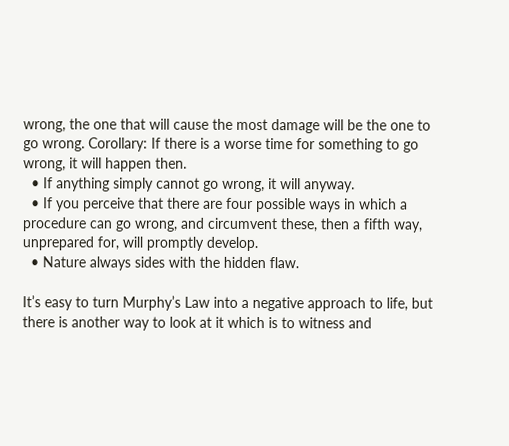wrong, the one that will cause the most damage will be the one to go wrong. Corollary: If there is a worse time for something to go wrong, it will happen then.
  • If anything simply cannot go wrong, it will anyway.
  • If you perceive that there are four possible ways in which a procedure can go wrong, and circumvent these, then a fifth way, unprepared for, will promptly develop.
  • Nature always sides with the hidden flaw.

It’s easy to turn Murphy’s Law into a negative approach to life, but there is another way to look at it which is to witness and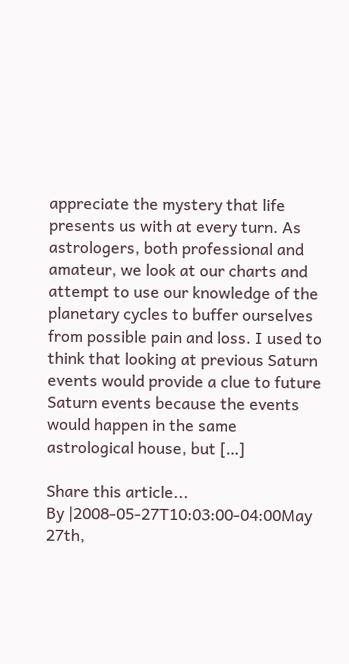appreciate the mystery that life presents us with at every turn. As astrologers, both professional and amateur, we look at our charts and attempt to use our knowledge of the planetary cycles to buffer ourselves from possible pain and loss. I used to think that looking at previous Saturn events would provide a clue to future Saturn events because the events would happen in the same astrological house, but […]

Share this article...
By |2008-05-27T10:03:00-04:00May 27th,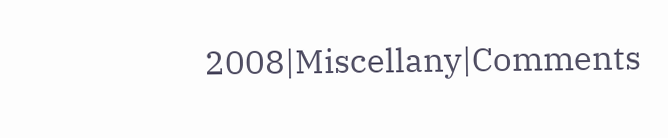2008|Miscellany|Comments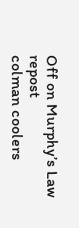Off on Murphy’s Law repost
colman coolers